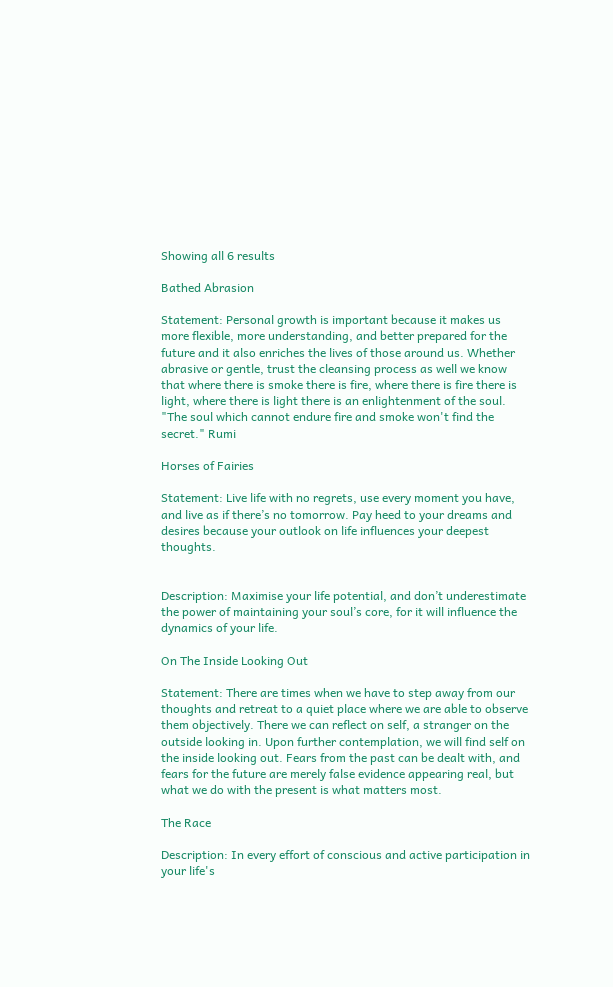Showing all 6 results

Bathed Abrasion

Statement: Personal growth is important because it makes us more flexible, more understanding, and better prepared for the future and it also enriches the lives of those around us. Whether abrasive or gentle, trust the cleansing process as well we know that where there is smoke there is fire, where there is fire there is light, where there is light there is an enlightenment of the soul. "The soul which cannot endure fire and smoke won't find the secret." Rumi

Horses of Fairies

Statement: Live life with no regrets, use every moment you have, and live as if there’s no tomorrow. Pay heed to your dreams and desires because your outlook on life influences your deepest thoughts.


Description: Maximise your life potential, and don’t underestimate the power of maintaining your soul’s core, for it will influence the dynamics of your life.

On The Inside Looking Out

Statement: There are times when we have to step away from our thoughts and retreat to a quiet place where we are able to observe them objectively. There we can reflect on self, a stranger on the outside looking in. Upon further contemplation, we will find self on the inside looking out. Fears from the past can be dealt with, and fears for the future are merely false evidence appearing real, but what we do with the present is what matters most.

The Race

Description: In every effort of conscious and active participation in your life's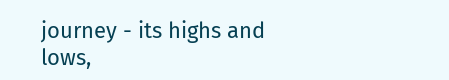journey - its highs and lows,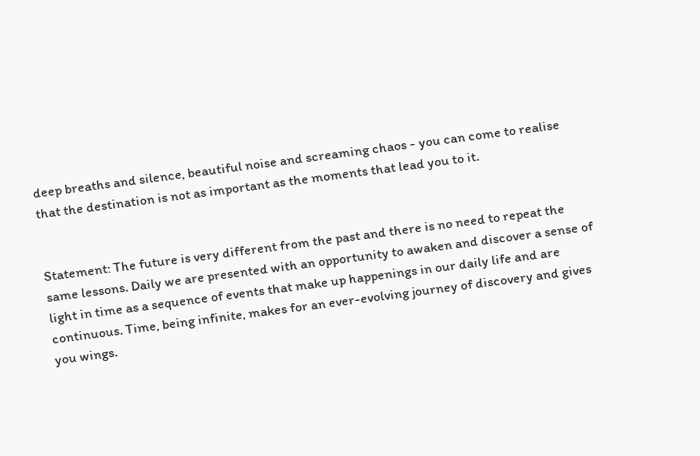deep breaths and silence, beautiful noise and screaming chaos - you can come to realise that the destination is not as important as the moments that lead you to it.


Statement: The future is very different from the past and there is no need to repeat the same lessons. Daily we are presented with an opportunity to awaken and discover a sense of light in time as a sequence of events that make up happenings in our daily life and are continuous. Time, being infinite, makes for an ever-evolving journey of discovery and gives you wings.